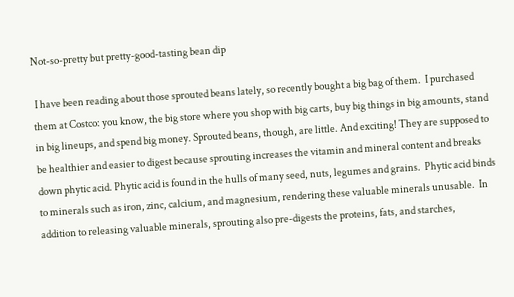Not-so-pretty but pretty-good-tasting bean dip

 I have been reading about those sprouted beans lately, so recently bought a big bag of them.  I purchased them at Costco: you know, the big store where you shop with big carts, buy big things in big amounts, stand in big lineups, and spend big money. Sprouted beans, though, are little. And exciting! They are supposed to be healthier and easier to digest because sprouting increases the vitamin and mineral content and breaks down phytic acid. Phytic acid is found in the hulls of many seed, nuts, legumes and grains.  Phytic acid binds to minerals such as iron, zinc, calcium, and magnesium, rendering these valuable minerals unusable.  In addition to releasing valuable minerals, sprouting also pre-digests the proteins, fats, and starches,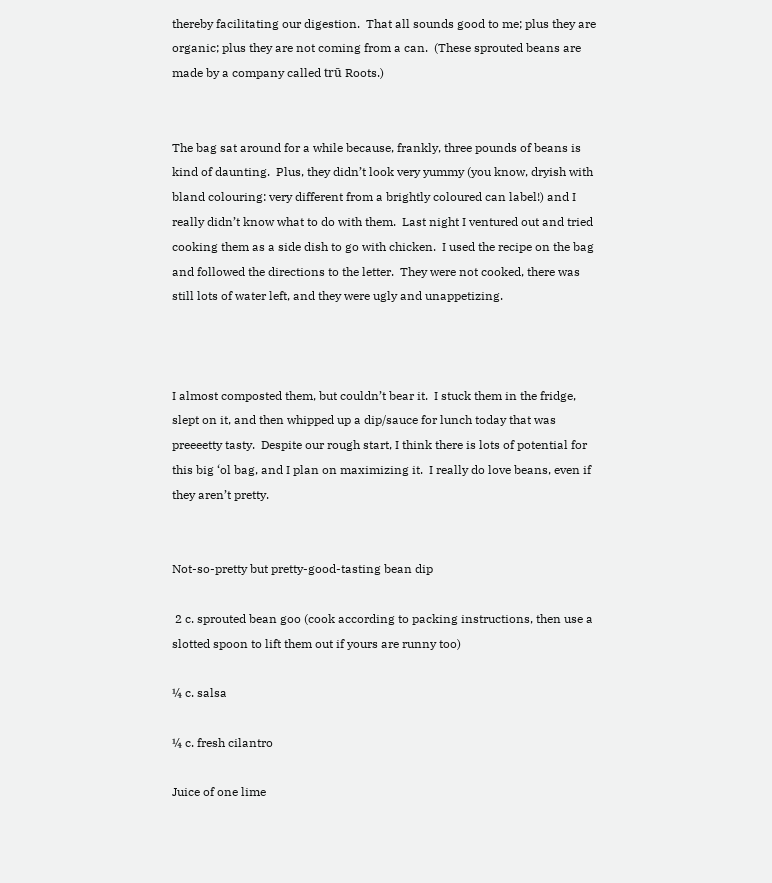thereby facilitating our digestion.  That all sounds good to me; plus they are organic; plus they are not coming from a can.  (These sprouted beans are made by a company called trū Roots.)


The bag sat around for a while because, frankly, three pounds of beans is kind of daunting.  Plus, they didn’t look very yummy (you know, dryish with bland colouring: very different from a brightly coloured can label!) and I really didn’t know what to do with them.  Last night I ventured out and tried cooking them as a side dish to go with chicken.  I used the recipe on the bag and followed the directions to the letter.  They were not cooked, there was still lots of water left, and they were ugly and unappetizing.



I almost composted them, but couldn’t bear it.  I stuck them in the fridge, slept on it, and then whipped up a dip/sauce for lunch today that was preeeetty tasty.  Despite our rough start, I think there is lots of potential for this big ‘ol bag, and I plan on maximizing it.  I really do love beans, even if they aren’t pretty.


Not-so-pretty but pretty-good-tasting bean dip

 2 c. sprouted bean goo (cook according to packing instructions, then use a slotted spoon to lift them out if yours are runny too)

¼ c. salsa

¼ c. fresh cilantro

Juice of one lime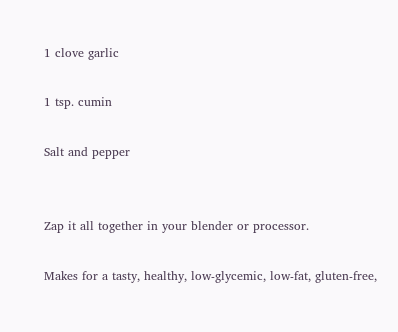1 clove garlic

1 tsp. cumin

Salt and pepper


Zap it all together in your blender or processor.

Makes for a tasty, healthy, low-glycemic, low-fat, gluten-free,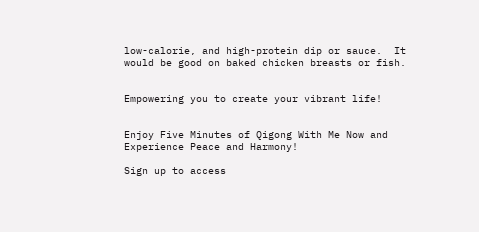low-calorie, and high-protein dip or sauce.  It would be good on baked chicken breasts or fish.


Empowering you to create your vibrant life!


Enjoy Five Minutes of Qigong With Me Now and Experience Peace and Harmony!

Sign up to access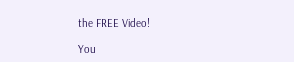the FREE Video!

You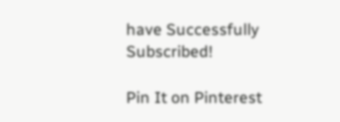have Successfully Subscribed!

Pin It on Pinterest